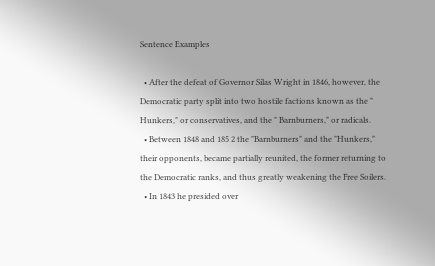Sentence Examples

  • After the defeat of Governor Silas Wright in 1846, however, the Democratic party split into two hostile factions known as the " Hunkers," or conservatives, and the " Barnburners," or radicals.
  • Between 1848 and 185 2 the "Barnburners" and the "Hunkers," their opponents, became partially reunited, the former returning to the Democratic ranks, and thus greatly weakening the Free Soilers.
  • In 1843 he presided over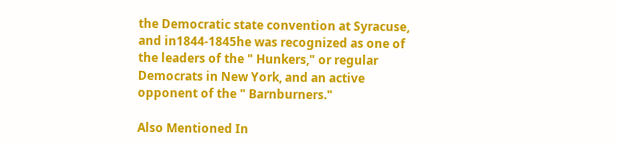the Democratic state convention at Syracuse, and in1844-1845he was recognized as one of the leaders of the " Hunkers," or regular Democrats in New York, and an active opponent of the " Barnburners."

Also Mentioned In